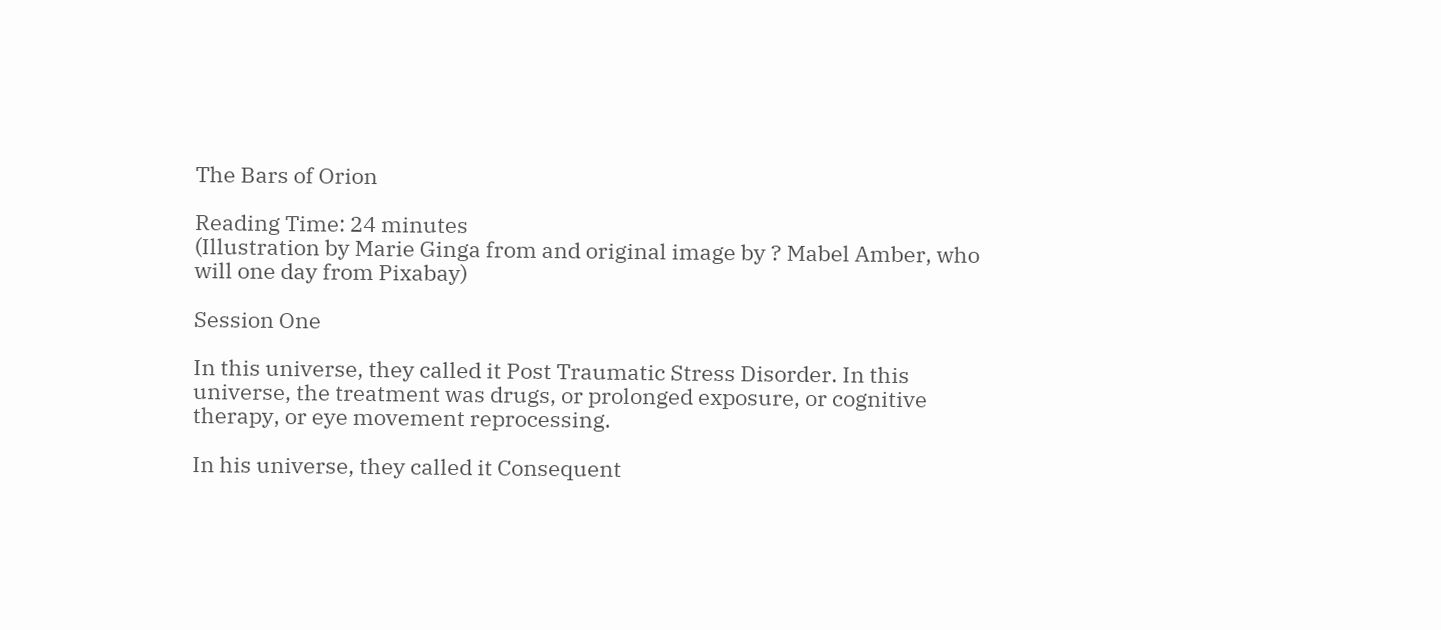The Bars of Orion

Reading Time: 24 minutes
(Illustration by Marie Ginga from and original image by ? Mabel Amber, who will one day from Pixabay)

Session One

In this universe, they called it Post Traumatic Stress Disorder. In this universe, the treatment was drugs, or prolonged exposure, or cognitive therapy, or eye movement reprocessing.

In his universe, they called it Consequent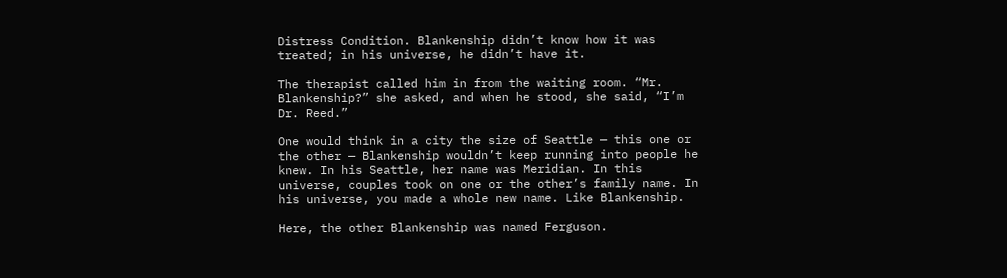Distress Condition. Blankenship didn’t know how it was treated; in his universe, he didn’t have it.

The therapist called him in from the waiting room. “Mr. Blankenship?” she asked, and when he stood, she said, “I’m Dr. Reed.”

One would think in a city the size of Seattle — this one or the other — Blankenship wouldn’t keep running into people he knew. In his Seattle, her name was Meridian. In this universe, couples took on one or the other’s family name. In his universe, you made a whole new name. Like Blankenship.

Here, the other Blankenship was named Ferguson.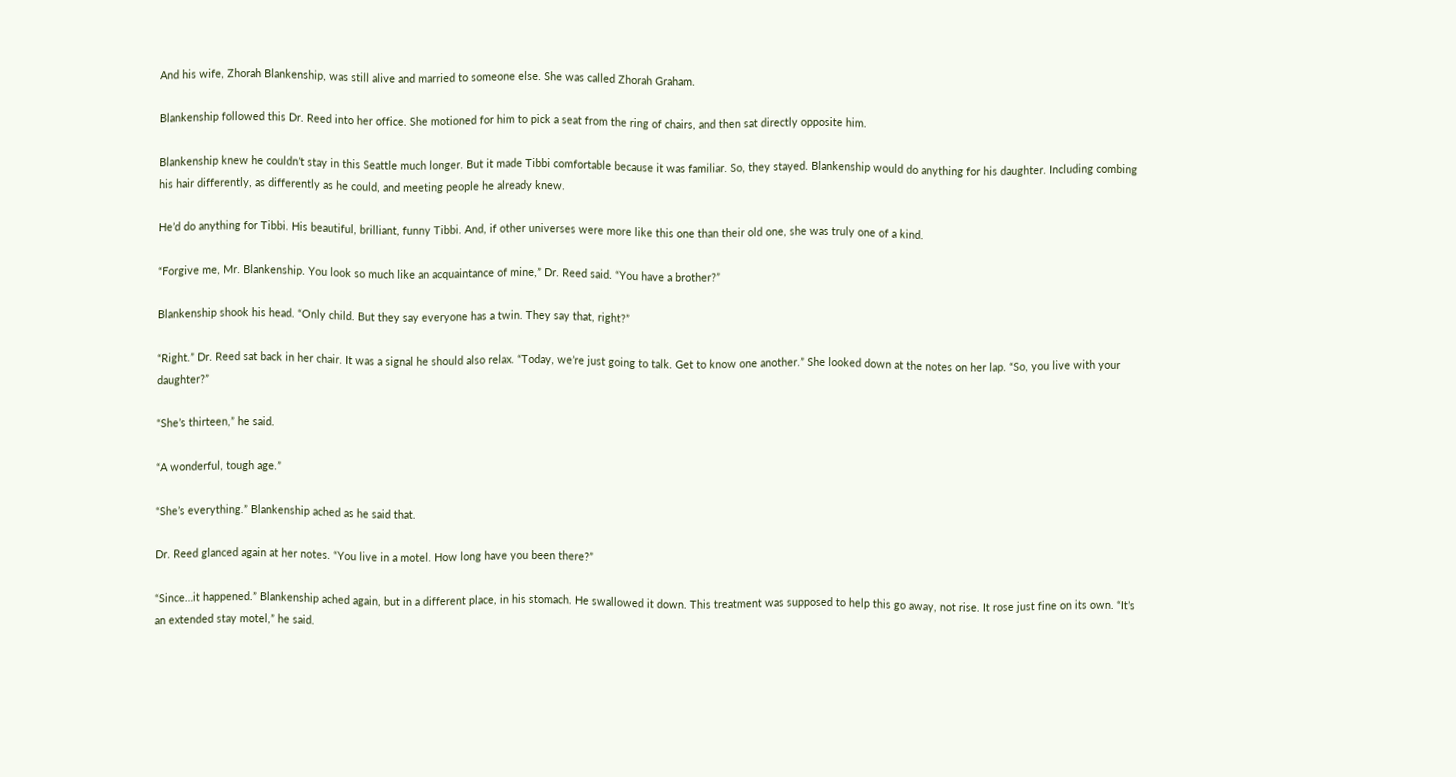And his wife, Zhorah Blankenship, was still alive and married to someone else. She was called Zhorah Graham.

Blankenship followed this Dr. Reed into her office. She motioned for him to pick a seat from the ring of chairs, and then sat directly opposite him.

Blankenship knew he couldn’t stay in this Seattle much longer. But it made Tibbi comfortable because it was familiar. So, they stayed. Blankenship would do anything for his daughter. Including combing his hair differently, as differently as he could, and meeting people he already knew.

He’d do anything for Tibbi. His beautiful, brilliant, funny Tibbi. And, if other universes were more like this one than their old one, she was truly one of a kind.

“Forgive me, Mr. Blankenship. You look so much like an acquaintance of mine,” Dr. Reed said. “You have a brother?”

Blankenship shook his head. “Only child. But they say everyone has a twin. They say that, right?”

“Right.” Dr. Reed sat back in her chair. It was a signal he should also relax. “Today, we’re just going to talk. Get to know one another.” She looked down at the notes on her lap. “So, you live with your daughter?”

“She’s thirteen,” he said.

“A wonderful, tough age.”

“She’s everything.” Blankenship ached as he said that.

Dr. Reed glanced again at her notes. “You live in a motel. How long have you been there?”

“Since…it happened.” Blankenship ached again, but in a different place, in his stomach. He swallowed it down. This treatment was supposed to help this go away, not rise. It rose just fine on its own. “It’s an extended stay motel,” he said.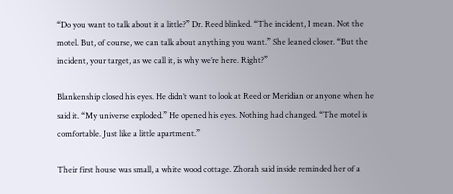“Do you want to talk about it a little?” Dr. Reed blinked. “The incident, I mean. Not the motel. But, of course, we can talk about anything you want.” She leaned closer. “But the incident, your target, as we call it, is why we’re here. Right?”

Blankenship closed his eyes. He didn’t want to look at Reed or Meridian or anyone when he said it. “My universe exploded.” He opened his eyes. Nothing had changed. “The motel is comfortable. Just like a little apartment.”

Their first house was small, a white wood cottage. Zhorah said inside reminded her of a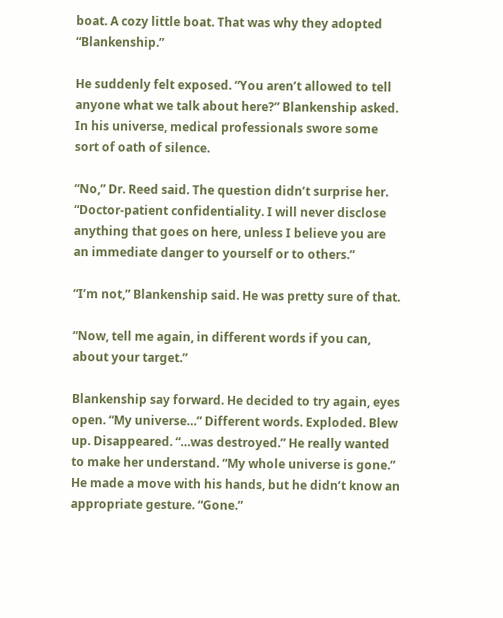boat. A cozy little boat. That was why they adopted “Blankenship.”

He suddenly felt exposed. “You aren’t allowed to tell anyone what we talk about here?” Blankenship asked. In his universe, medical professionals swore some sort of oath of silence.

“No,” Dr. Reed said. The question didn’t surprise her. “Doctor-patient confidentiality. I will never disclose anything that goes on here, unless I believe you are an immediate danger to yourself or to others.”

“I’m not,” Blankenship said. He was pretty sure of that.

“Now, tell me again, in different words if you can, about your target.”

Blankenship say forward. He decided to try again, eyes open. “My universe…” Different words. Exploded. Blew up. Disappeared. “…was destroyed.” He really wanted to make her understand. “My whole universe is gone.” He made a move with his hands, but he didn’t know an appropriate gesture. “Gone.”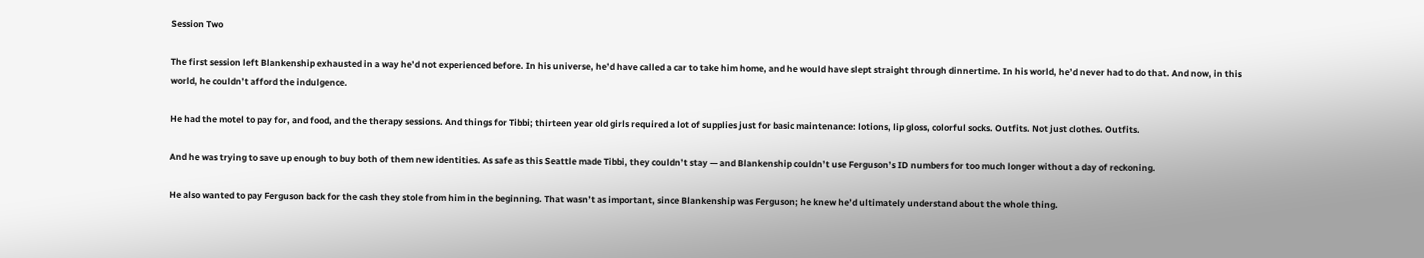Session Two

The first session left Blankenship exhausted in a way he’d not experienced before. In his universe, he’d have called a car to take him home, and he would have slept straight through dinnertime. In his world, he’d never had to do that. And now, in this world, he couldn’t afford the indulgence.

He had the motel to pay for, and food, and the therapy sessions. And things for Tibbi; thirteen year old girls required a lot of supplies just for basic maintenance: lotions, lip gloss, colorful socks. Outfits. Not just clothes. Outfits.

And he was trying to save up enough to buy both of them new identities. As safe as this Seattle made Tibbi, they couldn’t stay — and Blankenship couldn’t use Ferguson’s ID numbers for too much longer without a day of reckoning.

He also wanted to pay Ferguson back for the cash they stole from him in the beginning. That wasn’t as important, since Blankenship was Ferguson; he knew he’d ultimately understand about the whole thing.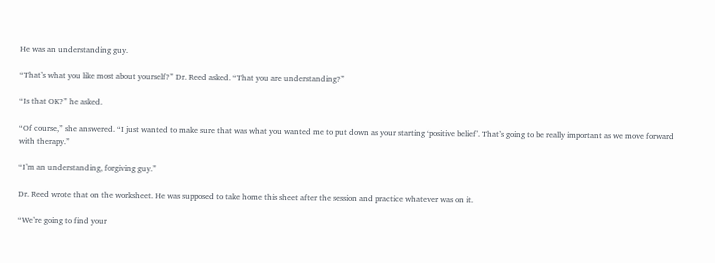He was an understanding guy.

“That’s what you like most about yourself?” Dr. Reed asked. “That you are understanding?”

“Is that OK?” he asked.

“Of course,” she answered. “I just wanted to make sure that was what you wanted me to put down as your starting ‘positive belief’. That’s going to be really important as we move forward with therapy.”

“I’m an understanding, forgiving guy.”

Dr. Reed wrote that on the worksheet. He was supposed to take home this sheet after the session and practice whatever was on it.

“We’re going to find your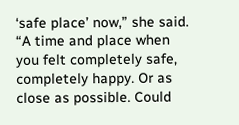‘safe place’ now,” she said. “A time and place when you felt completely safe, completely happy. Or as close as possible. Could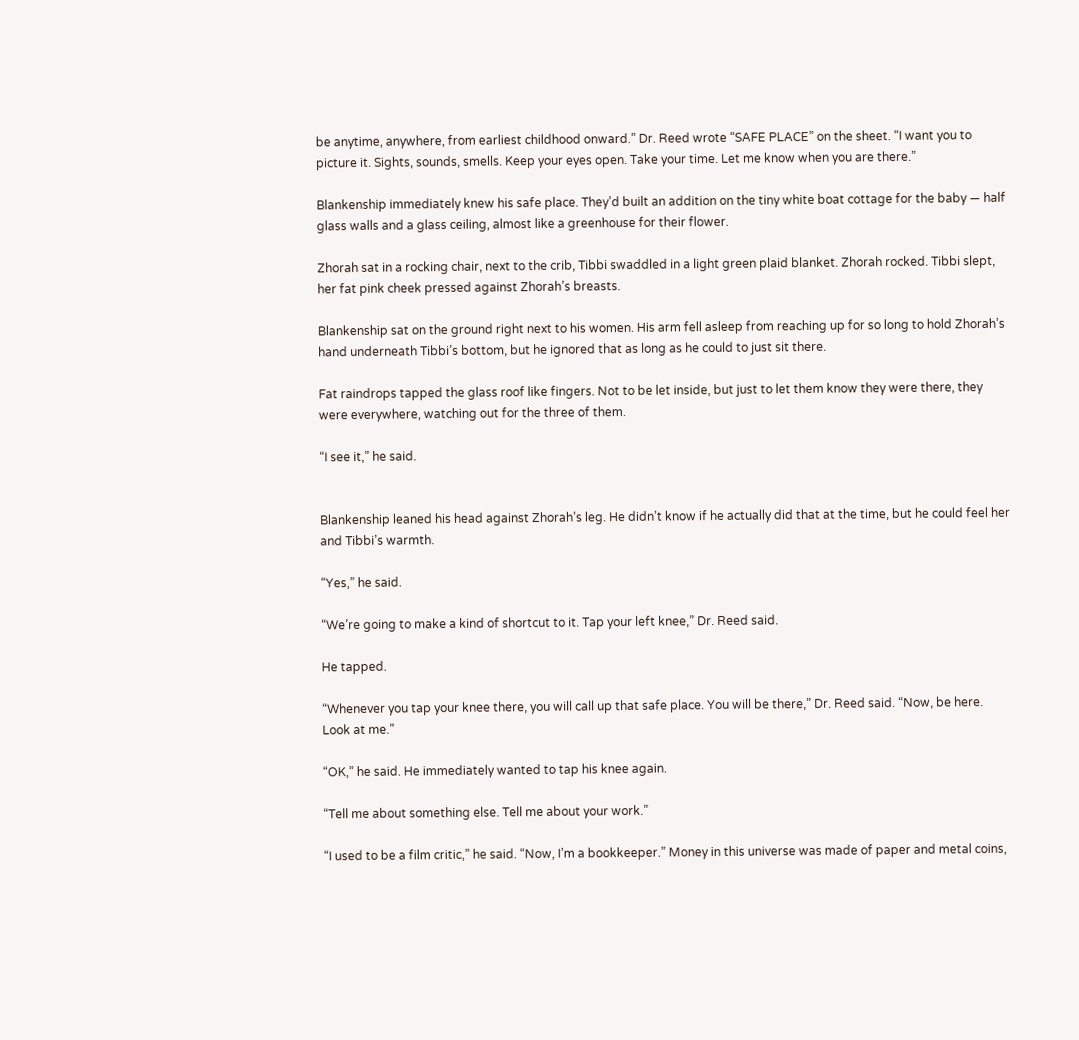be anytime, anywhere, from earliest childhood onward.” Dr. Reed wrote “SAFE PLACE” on the sheet. “I want you to picture it. Sights, sounds, smells. Keep your eyes open. Take your time. Let me know when you are there.”

Blankenship immediately knew his safe place. They’d built an addition on the tiny white boat cottage for the baby — half glass walls and a glass ceiling, almost like a greenhouse for their flower.

Zhorah sat in a rocking chair, next to the crib, Tibbi swaddled in a light green plaid blanket. Zhorah rocked. Tibbi slept, her fat pink cheek pressed against Zhorah’s breasts.

Blankenship sat on the ground right next to his women. His arm fell asleep from reaching up for so long to hold Zhorah’s hand underneath Tibbi’s bottom, but he ignored that as long as he could to just sit there.

Fat raindrops tapped the glass roof like fingers. Not to be let inside, but just to let them know they were there, they were everywhere, watching out for the three of them.

“I see it,” he said.


Blankenship leaned his head against Zhorah’s leg. He didn’t know if he actually did that at the time, but he could feel her and Tibbi’s warmth.

“Yes,” he said.

“We’re going to make a kind of shortcut to it. Tap your left knee,” Dr. Reed said.

He tapped.

“Whenever you tap your knee there, you will call up that safe place. You will be there,” Dr. Reed said. “Now, be here. Look at me.”

“OK,” he said. He immediately wanted to tap his knee again.

“Tell me about something else. Tell me about your work.”

“I used to be a film critic,” he said. “Now, I’m a bookkeeper.” Money in this universe was made of paper and metal coins,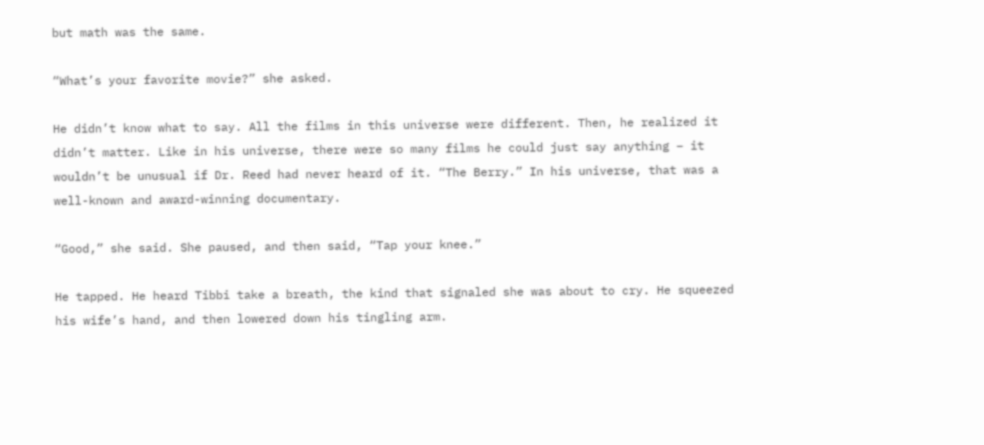but math was the same.

“What’s your favorite movie?” she asked.

He didn’t know what to say. All the films in this universe were different. Then, he realized it didn’t matter. Like in his universe, there were so many films he could just say anything – it wouldn’t be unusual if Dr. Reed had never heard of it. “The Berry.” In his universe, that was a well-known and award-winning documentary.

“Good,” she said. She paused, and then said, “Tap your knee.”

He tapped. He heard Tibbi take a breath, the kind that signaled she was about to cry. He squeezed his wife’s hand, and then lowered down his tingling arm.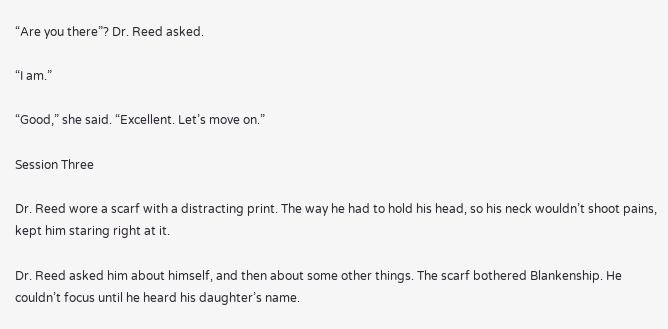“Are you there”? Dr. Reed asked.

“I am.”

“Good,” she said. “Excellent. Let’s move on.”

Session Three

Dr. Reed wore a scarf with a distracting print. The way he had to hold his head, so his neck wouldn’t shoot pains, kept him staring right at it.

Dr. Reed asked him about himself, and then about some other things. The scarf bothered Blankenship. He couldn’t focus until he heard his daughter’s name.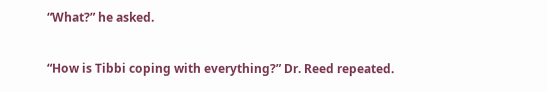“What?” he asked.

“How is Tibbi coping with everything?” Dr. Reed repeated.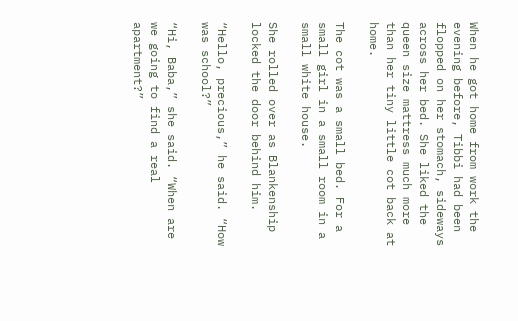When he got home from work the evening before, Tibbi had been flopped on her stomach, sideways across her bed. She liked the queen size mattress much more than her tiny little cot back at home.

The cot was a small bed. For a small girl in a small room in a small white house.

She rolled over as Blankenship locked the door behind him.

“Hello, precious,” he said. “How was school?”

“Hi, Baba,” she said. “When are we going to find a real apartment?”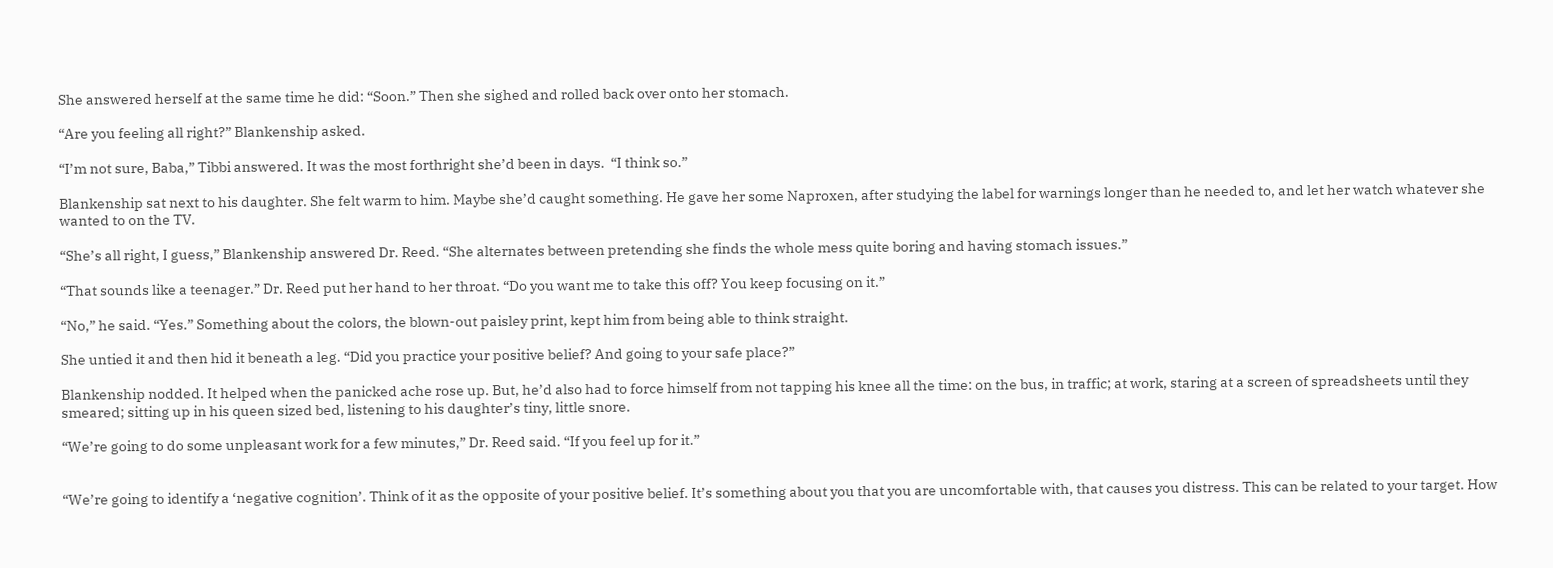She answered herself at the same time he did: “Soon.” Then she sighed and rolled back over onto her stomach.

“Are you feeling all right?” Blankenship asked.

“I’m not sure, Baba,” Tibbi answered. It was the most forthright she’d been in days.  “I think so.”

Blankenship sat next to his daughter. She felt warm to him. Maybe she’d caught something. He gave her some Naproxen, after studying the label for warnings longer than he needed to, and let her watch whatever she wanted to on the TV.

“She’s all right, I guess,” Blankenship answered Dr. Reed. “She alternates between pretending she finds the whole mess quite boring and having stomach issues.”

“That sounds like a teenager.” Dr. Reed put her hand to her throat. “Do you want me to take this off? You keep focusing on it.”

“No,” he said. “Yes.” Something about the colors, the blown-out paisley print, kept him from being able to think straight.

She untied it and then hid it beneath a leg. “Did you practice your positive belief? And going to your safe place?”

Blankenship nodded. It helped when the panicked ache rose up. But, he’d also had to force himself from not tapping his knee all the time: on the bus, in traffic; at work, staring at a screen of spreadsheets until they smeared; sitting up in his queen sized bed, listening to his daughter’s tiny, little snore.

“We’re going to do some unpleasant work for a few minutes,” Dr. Reed said. “If you feel up for it.”


“We’re going to identify a ‘negative cognition’. Think of it as the opposite of your positive belief. It’s something about you that you are uncomfortable with, that causes you distress. This can be related to your target. How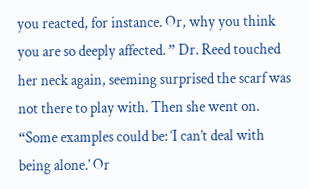you reacted, for instance. Or, why you think you are so deeply affected. ” Dr. Reed touched her neck again, seeming surprised the scarf was not there to play with. Then she went on. “Some examples could be: ‘I can’t deal with being alone.’ Or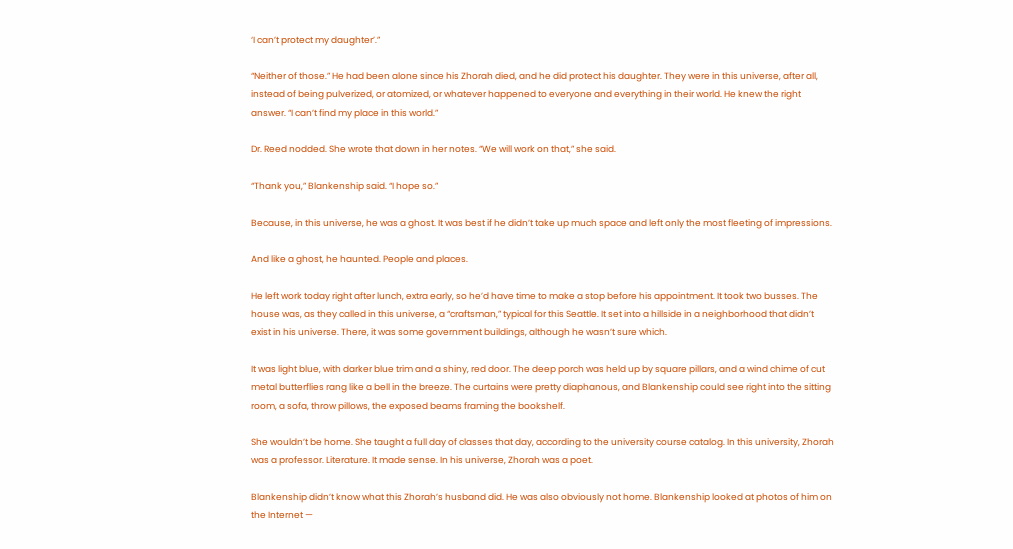‘I can’t protect my daughter’.”

“Neither of those.” He had been alone since his Zhorah died, and he did protect his daughter. They were in this universe, after all, instead of being pulverized, or atomized, or whatever happened to everyone and everything in their world. He knew the right answer. “I can’t find my place in this world.”

Dr. Reed nodded. She wrote that down in her notes. “We will work on that,” she said.

“Thank you,” Blankenship said. “I hope so.”

Because, in this universe, he was a ghost. It was best if he didn’t take up much space and left only the most fleeting of impressions.

And like a ghost, he haunted. People and places.

He left work today right after lunch, extra early, so he’d have time to make a stop before his appointment. It took two busses. The house was, as they called in this universe, a “craftsman,” typical for this Seattle. It set into a hillside in a neighborhood that didn’t exist in his universe. There, it was some government buildings, although he wasn’t sure which.

It was light blue, with darker blue trim and a shiny, red door. The deep porch was held up by square pillars, and a wind chime of cut metal butterflies rang like a bell in the breeze. The curtains were pretty diaphanous, and Blankenship could see right into the sitting room, a sofa, throw pillows, the exposed beams framing the bookshelf.

She wouldn’t be home. She taught a full day of classes that day, according to the university course catalog. In this university, Zhorah was a professor. Literature. It made sense. In his universe, Zhorah was a poet.

Blankenship didn’t know what this Zhorah’s husband did. He was also obviously not home. Blankenship looked at photos of him on the Internet —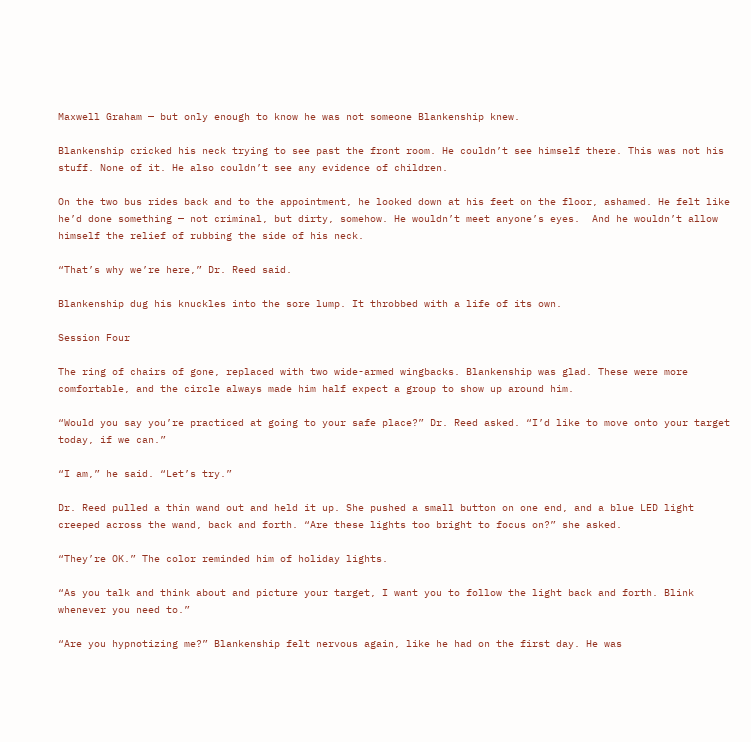Maxwell Graham — but only enough to know he was not someone Blankenship knew.

Blankenship cricked his neck trying to see past the front room. He couldn’t see himself there. This was not his stuff. None of it. He also couldn’t see any evidence of children.

On the two bus rides back and to the appointment, he looked down at his feet on the floor, ashamed. He felt like he’d done something — not criminal, but dirty, somehow. He wouldn’t meet anyone’s eyes.  And he wouldn’t allow himself the relief of rubbing the side of his neck.

“That’s why we’re here,” Dr. Reed said.

Blankenship dug his knuckles into the sore lump. It throbbed with a life of its own.

Session Four

The ring of chairs of gone, replaced with two wide-armed wingbacks. Blankenship was glad. These were more comfortable, and the circle always made him half expect a group to show up around him.

“Would you say you’re practiced at going to your safe place?” Dr. Reed asked. “I’d like to move onto your target today, if we can.”

“I am,” he said. “Let’s try.”

Dr. Reed pulled a thin wand out and held it up. She pushed a small button on one end, and a blue LED light creeped across the wand, back and forth. “Are these lights too bright to focus on?” she asked.

“They’re OK.” The color reminded him of holiday lights.

“As you talk and think about and picture your target, I want you to follow the light back and forth. Blink whenever you need to.”

“Are you hypnotizing me?” Blankenship felt nervous again, like he had on the first day. He was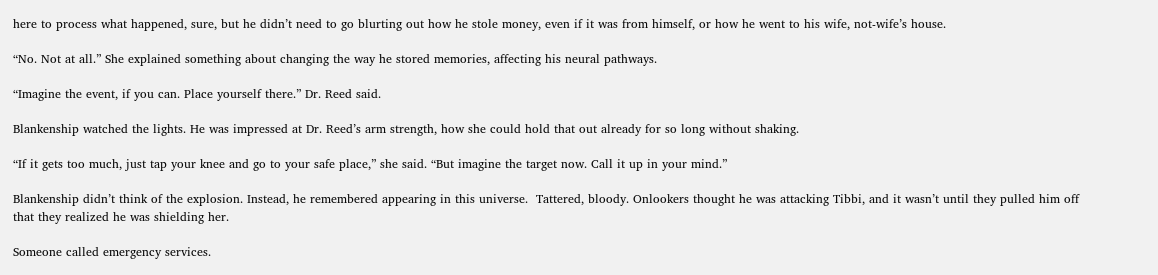here to process what happened, sure, but he didn’t need to go blurting out how he stole money, even if it was from himself, or how he went to his wife, not-wife’s house.

“No. Not at all.” She explained something about changing the way he stored memories, affecting his neural pathways.

“Imagine the event, if you can. Place yourself there.” Dr. Reed said.

Blankenship watched the lights. He was impressed at Dr. Reed’s arm strength, how she could hold that out already for so long without shaking.

“If it gets too much, just tap your knee and go to your safe place,” she said. “But imagine the target now. Call it up in your mind.”

Blankenship didn’t think of the explosion. Instead, he remembered appearing in this universe.  Tattered, bloody. Onlookers thought he was attacking Tibbi, and it wasn’t until they pulled him off that they realized he was shielding her.

Someone called emergency services.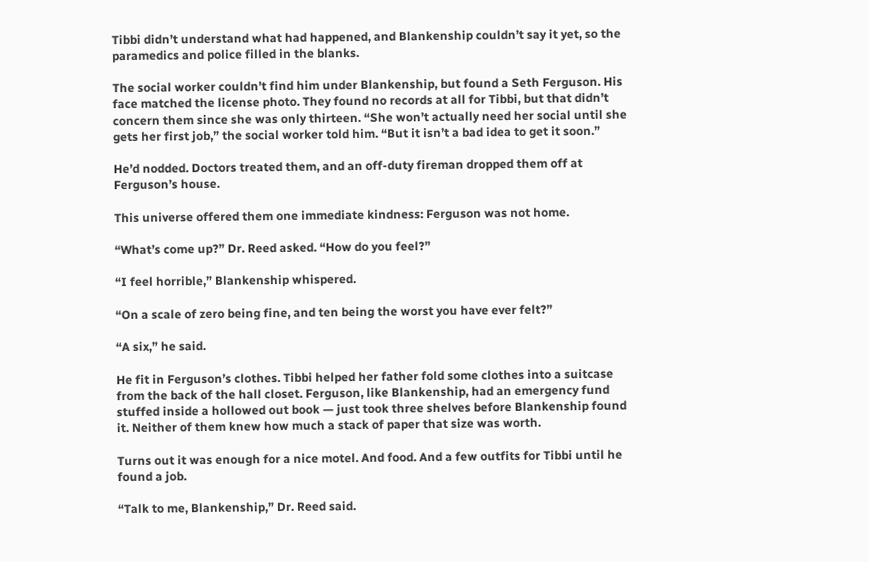Tibbi didn’t understand what had happened, and Blankenship couldn’t say it yet, so the paramedics and police filled in the blanks.

The social worker couldn’t find him under Blankenship, but found a Seth Ferguson. His face matched the license photo. They found no records at all for Tibbi, but that didn’t concern them since she was only thirteen. “She won’t actually need her social until she gets her first job,” the social worker told him. “But it isn’t a bad idea to get it soon.”

He’d nodded. Doctors treated them, and an off-duty fireman dropped them off at Ferguson’s house.

This universe offered them one immediate kindness: Ferguson was not home.

“What’s come up?” Dr. Reed asked. “How do you feel?”

“I feel horrible,” Blankenship whispered.

“On a scale of zero being fine, and ten being the worst you have ever felt?”

“A six,” he said.

He fit in Ferguson’s clothes. Tibbi helped her father fold some clothes into a suitcase from the back of the hall closet. Ferguson, like Blankenship, had an emergency fund stuffed inside a hollowed out book — just took three shelves before Blankenship found it. Neither of them knew how much a stack of paper that size was worth.

Turns out it was enough for a nice motel. And food. And a few outfits for Tibbi until he found a job.

“Talk to me, Blankenship,” Dr. Reed said.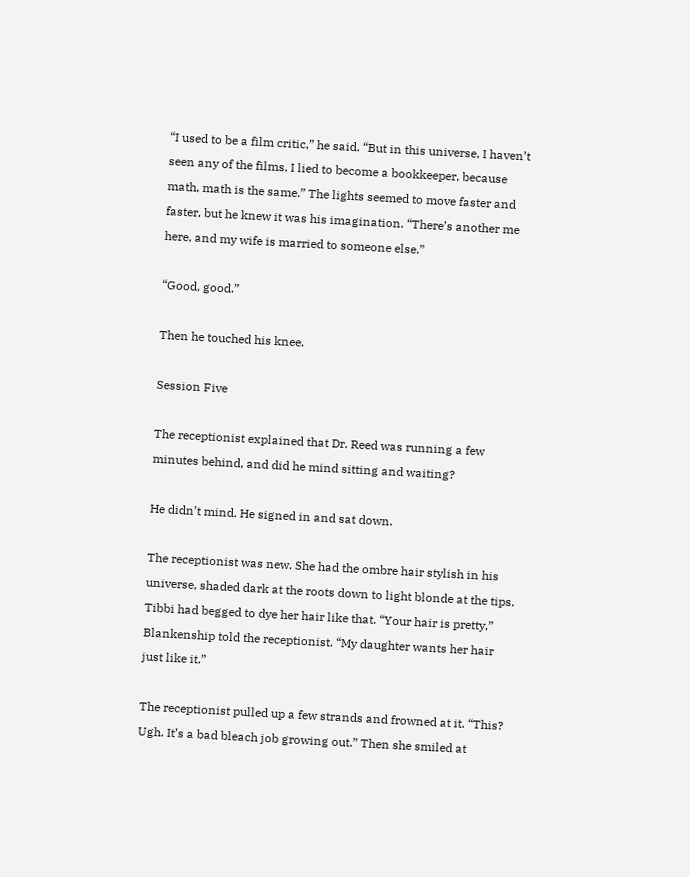“I used to be a film critic,” he said. “But in this universe, I haven’t seen any of the films. I lied to become a bookkeeper, because math, math is the same.” The lights seemed to move faster and faster, but he knew it was his imagination. “There’s another me here, and my wife is married to someone else.”

“Good, good.”

Then he touched his knee.

Session Five

The receptionist explained that Dr. Reed was running a few minutes behind, and did he mind sitting and waiting?

He didn’t mind. He signed in and sat down.

The receptionist was new. She had the ombre hair stylish in his universe, shaded dark at the roots down to light blonde at the tips. Tibbi had begged to dye her hair like that. “Your hair is pretty,” Blankenship told the receptionist. “My daughter wants her hair just like it.”

The receptionist pulled up a few strands and frowned at it. “This? Ugh. It’s a bad bleach job growing out.” Then she smiled at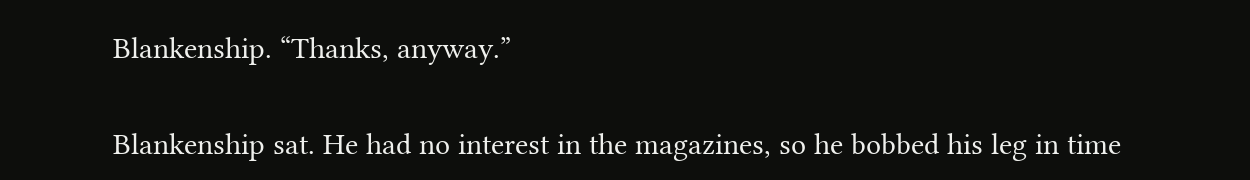Blankenship. “Thanks, anyway.”

Blankenship sat. He had no interest in the magazines, so he bobbed his leg in time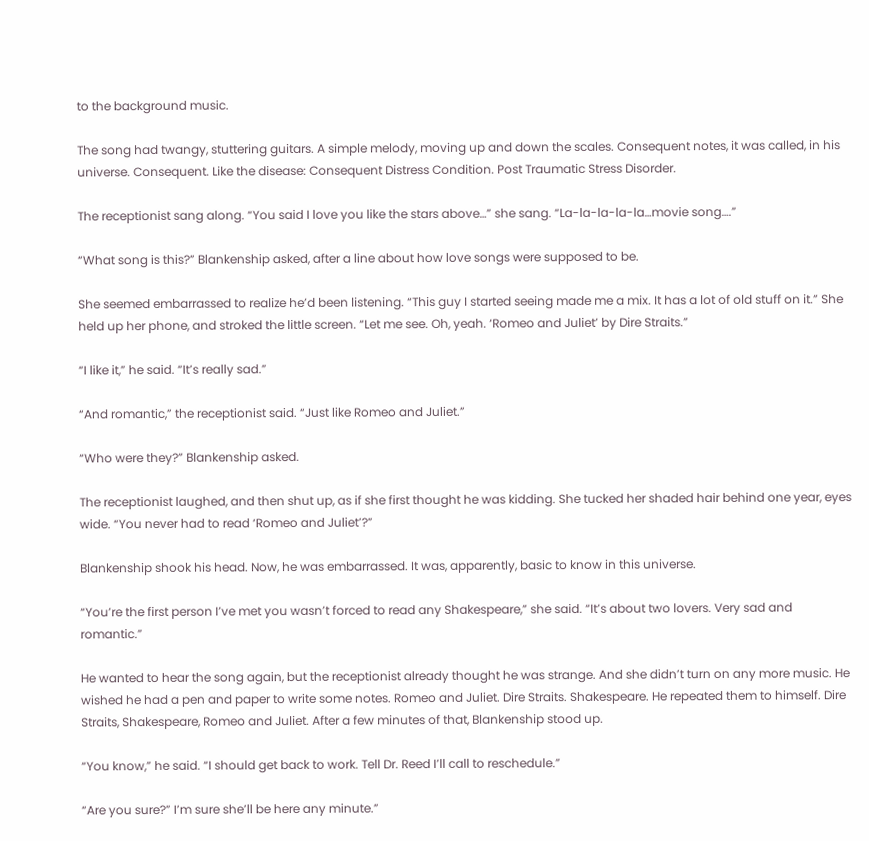to the background music.

The song had twangy, stuttering guitars. A simple melody, moving up and down the scales. Consequent notes, it was called, in his universe. Consequent. Like the disease: Consequent Distress Condition. Post Traumatic Stress Disorder.

The receptionist sang along. “You said I love you like the stars above…” she sang. “La-la-la-la-la…movie song….”

“What song is this?” Blankenship asked, after a line about how love songs were supposed to be.

She seemed embarrassed to realize he’d been listening. “This guy I started seeing made me a mix. It has a lot of old stuff on it.” She held up her phone, and stroked the little screen. “Let me see. Oh, yeah. ‘Romeo and Juliet’ by Dire Straits.”

“I like it,” he said. “It’s really sad.”

“And romantic,” the receptionist said. “Just like Romeo and Juliet.”

“Who were they?” Blankenship asked.

The receptionist laughed, and then shut up, as if she first thought he was kidding. She tucked her shaded hair behind one year, eyes wide. “You never had to read ‘Romeo and Juliet’?”

Blankenship shook his head. Now, he was embarrassed. It was, apparently, basic to know in this universe.

“You’re the first person I’ve met you wasn’t forced to read any Shakespeare,” she said. “It’s about two lovers. Very sad and romantic.”

He wanted to hear the song again, but the receptionist already thought he was strange. And she didn’t turn on any more music. He wished he had a pen and paper to write some notes. Romeo and Juliet. Dire Straits. Shakespeare. He repeated them to himself. Dire Straits, Shakespeare, Romeo and Juliet. After a few minutes of that, Blankenship stood up.

“You know,” he said. “I should get back to work. Tell Dr. Reed I’ll call to reschedule.”

“Are you sure?” I’m sure she’ll be here any minute.”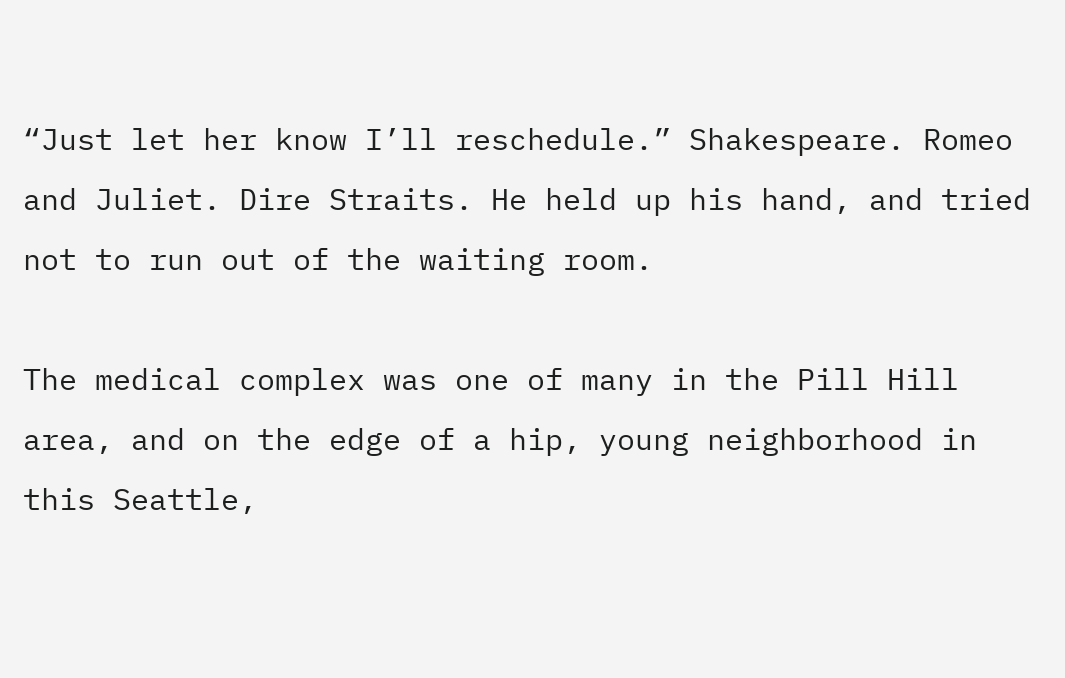“Just let her know I’ll reschedule.” Shakespeare. Romeo and Juliet. Dire Straits. He held up his hand, and tried not to run out of the waiting room.

The medical complex was one of many in the Pill Hill area, and on the edge of a hip, young neighborhood in this Seattle,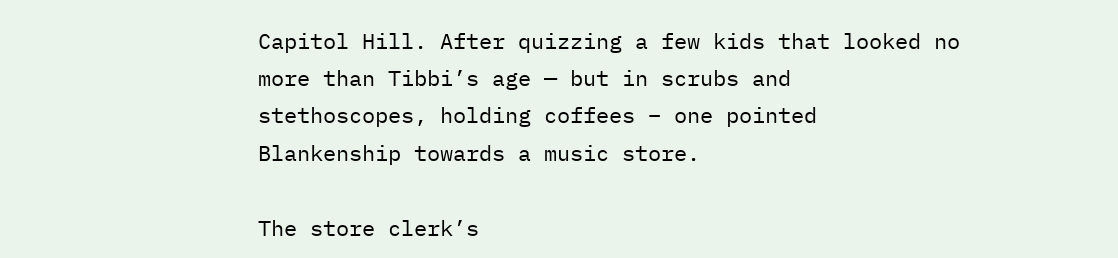Capitol Hill. After quizzing a few kids that looked no more than Tibbi’s age — but in scrubs and stethoscopes, holding coffees – one pointed Blankenship towards a music store.

The store clerk’s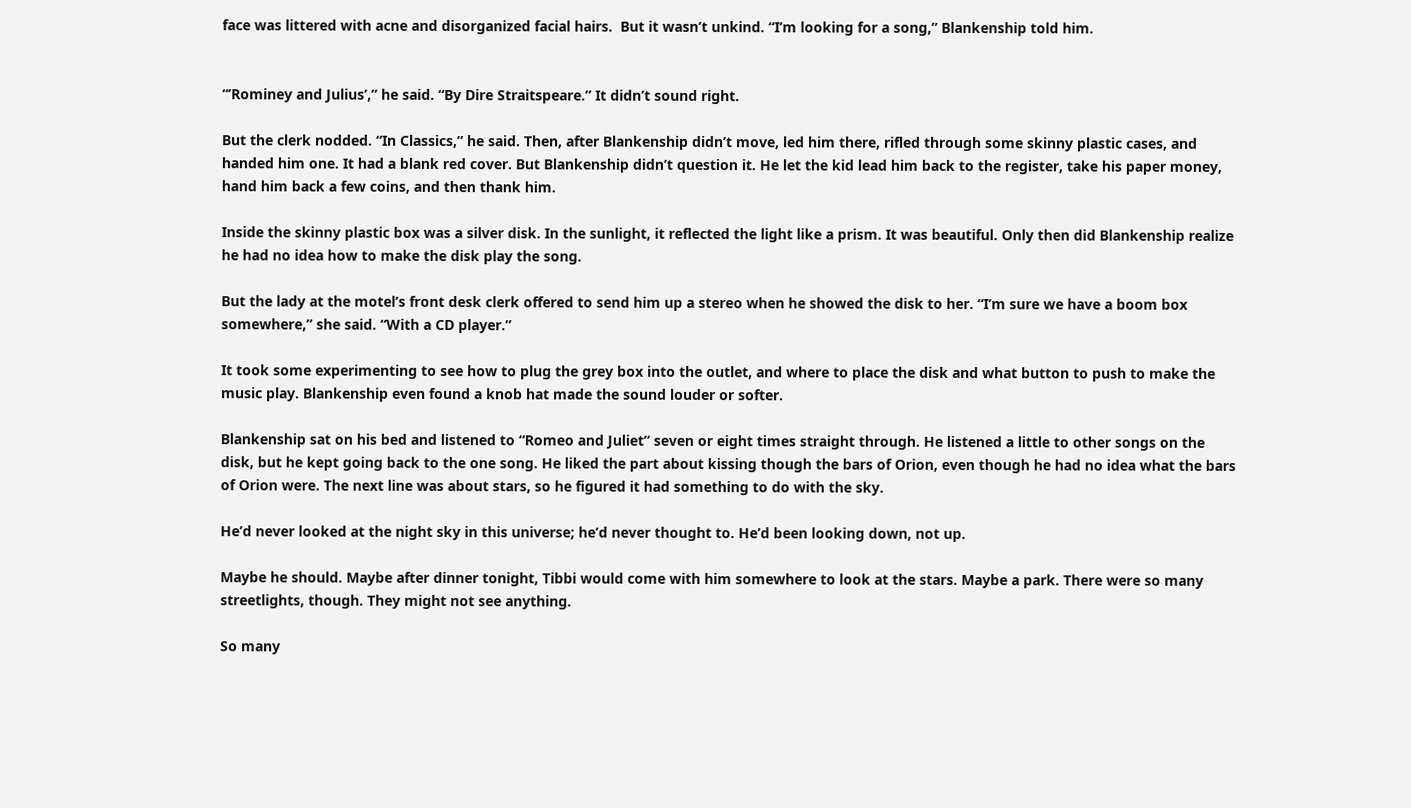face was littered with acne and disorganized facial hairs.  But it wasn’t unkind. “I’m looking for a song,” Blankenship told him.


“’Rominey and Julius’,” he said. “By Dire Straitspeare.” It didn’t sound right.

But the clerk nodded. “In Classics,” he said. Then, after Blankenship didn’t move, led him there, rifled through some skinny plastic cases, and handed him one. It had a blank red cover. But Blankenship didn’t question it. He let the kid lead him back to the register, take his paper money, hand him back a few coins, and then thank him.

Inside the skinny plastic box was a silver disk. In the sunlight, it reflected the light like a prism. It was beautiful. Only then did Blankenship realize he had no idea how to make the disk play the song.

But the lady at the motel’s front desk clerk offered to send him up a stereo when he showed the disk to her. “I’m sure we have a boom box somewhere,” she said. “With a CD player.”

It took some experimenting to see how to plug the grey box into the outlet, and where to place the disk and what button to push to make the music play. Blankenship even found a knob hat made the sound louder or softer.

Blankenship sat on his bed and listened to “Romeo and Juliet” seven or eight times straight through. He listened a little to other songs on the disk, but he kept going back to the one song. He liked the part about kissing though the bars of Orion, even though he had no idea what the bars of Orion were. The next line was about stars, so he figured it had something to do with the sky.

He’d never looked at the night sky in this universe; he’d never thought to. He’d been looking down, not up.

Maybe he should. Maybe after dinner tonight, Tibbi would come with him somewhere to look at the stars. Maybe a park. There were so many streetlights, though. They might not see anything.

So many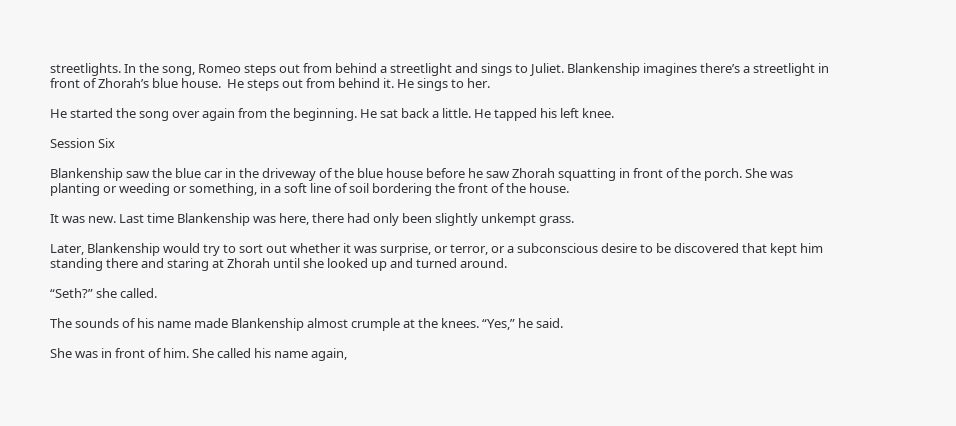streetlights. In the song, Romeo steps out from behind a streetlight and sings to Juliet. Blankenship imagines there’s a streetlight in front of Zhorah’s blue house.  He steps out from behind it. He sings to her.

He started the song over again from the beginning. He sat back a little. He tapped his left knee.

Session Six

Blankenship saw the blue car in the driveway of the blue house before he saw Zhorah squatting in front of the porch. She was planting or weeding or something, in a soft line of soil bordering the front of the house.

It was new. Last time Blankenship was here, there had only been slightly unkempt grass.

Later, Blankenship would try to sort out whether it was surprise, or terror, or a subconscious desire to be discovered that kept him standing there and staring at Zhorah until she looked up and turned around.

“Seth?” she called.

The sounds of his name made Blankenship almost crumple at the knees. “Yes,” he said.

She was in front of him. She called his name again,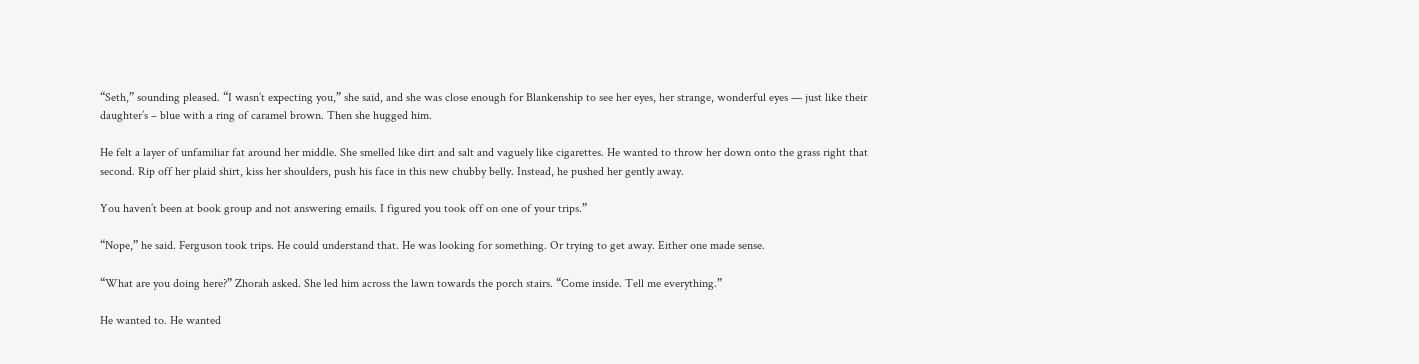“Seth,” sounding pleased. “I wasn’t expecting you,” she said, and she was close enough for Blankenship to see her eyes, her strange, wonderful eyes — just like their daughter’s – blue with a ring of caramel brown. Then she hugged him.

He felt a layer of unfamiliar fat around her middle. She smelled like dirt and salt and vaguely like cigarettes. He wanted to throw her down onto the grass right that second. Rip off her plaid shirt, kiss her shoulders, push his face in this new chubby belly. Instead, he pushed her gently away.

You haven’t been at book group and not answering emails. I figured you took off on one of your trips.”

“Nope,” he said. Ferguson took trips. He could understand that. He was looking for something. Or trying to get away. Either one made sense.

“What are you doing here?” Zhorah asked. She led him across the lawn towards the porch stairs. “Come inside. Tell me everything.”

He wanted to. He wanted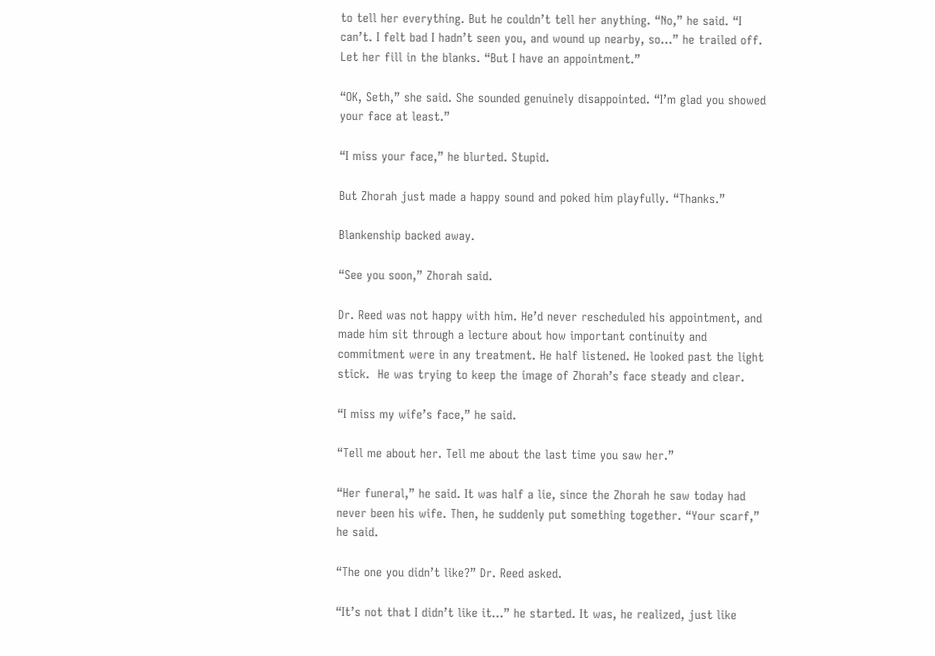to tell her everything. But he couldn’t tell her anything. “No,” he said. “I can’t. I felt bad I hadn’t seen you, and wound up nearby, so…” he trailed off. Let her fill in the blanks. “But I have an appointment.”

“OK, Seth,” she said. She sounded genuinely disappointed. “I’m glad you showed your face at least.”

“I miss your face,” he blurted. Stupid.

But Zhorah just made a happy sound and poked him playfully. “Thanks.”

Blankenship backed away.

“See you soon,” Zhorah said.

Dr. Reed was not happy with him. He’d never rescheduled his appointment, and made him sit through a lecture about how important continuity and commitment were in any treatment. He half listened. He looked past the light stick.  He was trying to keep the image of Zhorah’s face steady and clear.

“I miss my wife’s face,” he said.

“Tell me about her. Tell me about the last time you saw her.”

“Her funeral,” he said. It was half a lie, since the Zhorah he saw today had never been his wife. Then, he suddenly put something together. “Your scarf,” he said.

“The one you didn’t like?” Dr. Reed asked.

“It’s not that I didn’t like it…” he started. It was, he realized, just like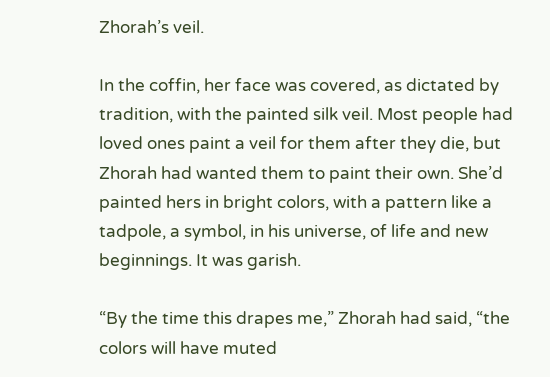Zhorah’s veil.

In the coffin, her face was covered, as dictated by tradition, with the painted silk veil. Most people had loved ones paint a veil for them after they die, but Zhorah had wanted them to paint their own. She’d painted hers in bright colors, with a pattern like a tadpole, a symbol, in his universe, of life and new beginnings. It was garish.

“By the time this drapes me,” Zhorah had said, “the colors will have muted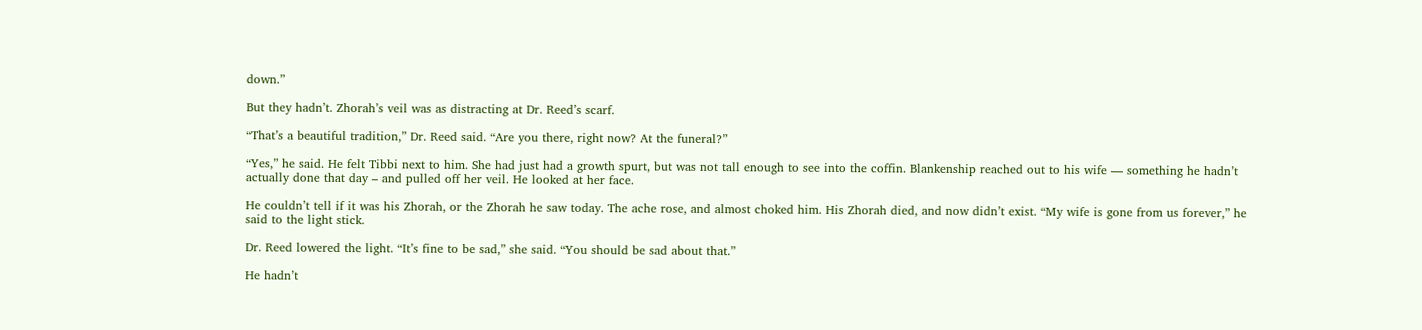down.”

But they hadn’t. Zhorah’s veil was as distracting at Dr. Reed’s scarf.

“That’s a beautiful tradition,” Dr. Reed said. “Are you there, right now? At the funeral?”

“Yes,” he said. He felt Tibbi next to him. She had just had a growth spurt, but was not tall enough to see into the coffin. Blankenship reached out to his wife — something he hadn’t actually done that day – and pulled off her veil. He looked at her face.

He couldn’t tell if it was his Zhorah, or the Zhorah he saw today. The ache rose, and almost choked him. His Zhorah died, and now didn’t exist. “My wife is gone from us forever,” he said to the light stick.

Dr. Reed lowered the light. “It’s fine to be sad,” she said. “You should be sad about that.”

He hadn’t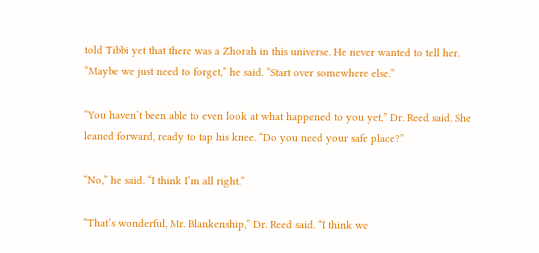told Tibbi yet that there was a Zhorah in this universe. He never wanted to tell her. “Maybe we just need to forget,” he said. “Start over somewhere else.”

“You haven’t been able to even look at what happened to you yet,” Dr. Reed said. She leaned forward, ready to tap his knee. “Do you need your safe place?”

“No,” he said. “I think I’m all right.”

“That’s wonderful, Mr. Blankenship,” Dr. Reed said. “I think we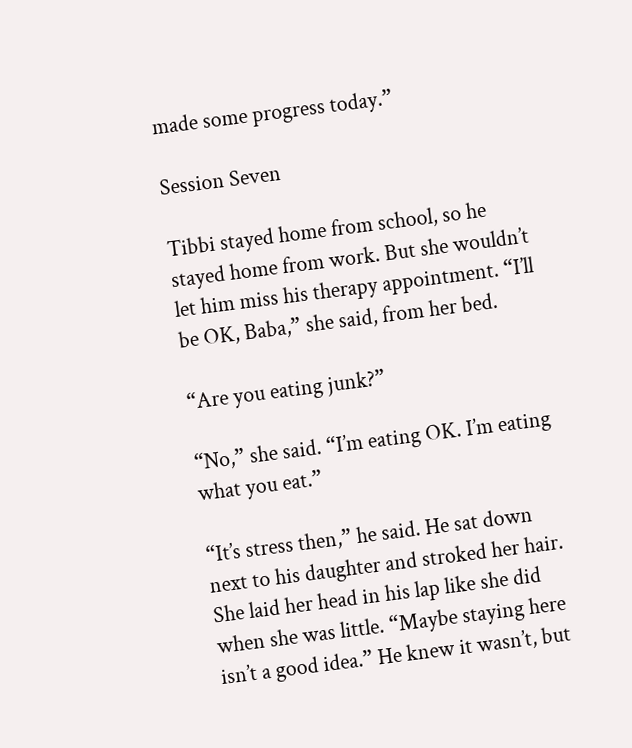made some progress today.”

Session Seven

Tibbi stayed home from school, so he stayed home from work. But she wouldn’t let him miss his therapy appointment. “I’ll be OK, Baba,” she said, from her bed.

“Are you eating junk?”

“No,” she said. “I’m eating OK. I’m eating what you eat.”

“It’s stress then,” he said. He sat down next to his daughter and stroked her hair. She laid her head in his lap like she did when she was little. “Maybe staying here isn’t a good idea.” He knew it wasn’t, but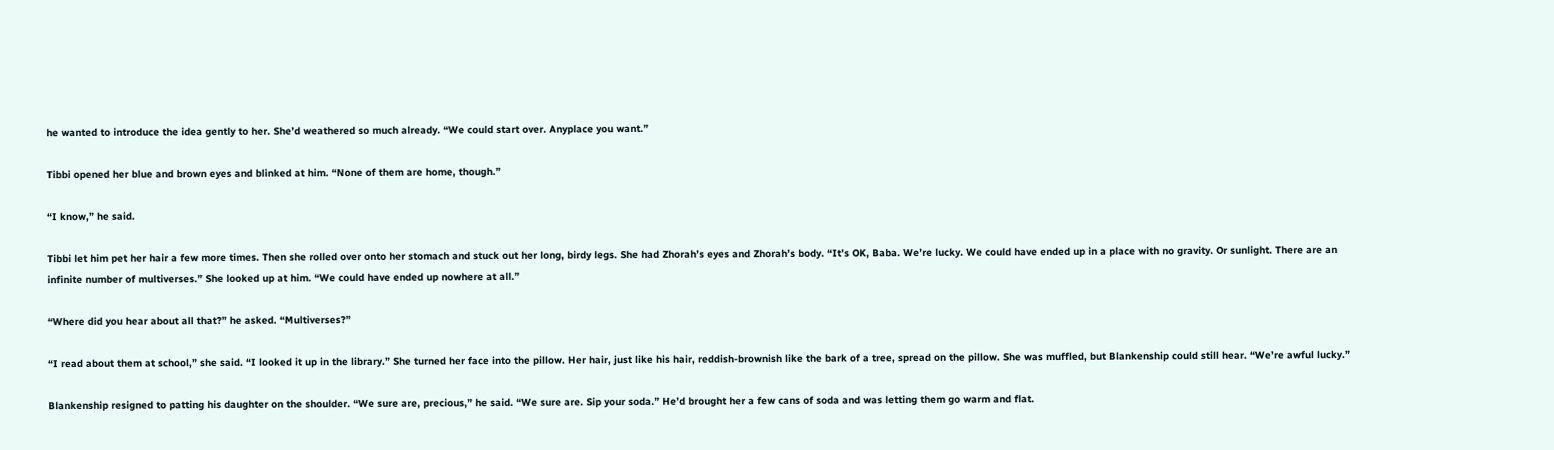he wanted to introduce the idea gently to her. She’d weathered so much already. “We could start over. Anyplace you want.”

Tibbi opened her blue and brown eyes and blinked at him. “None of them are home, though.”

“I know,” he said.

Tibbi let him pet her hair a few more times. Then she rolled over onto her stomach and stuck out her long, birdy legs. She had Zhorah’s eyes and Zhorah’s body. “It’s OK, Baba. We’re lucky. We could have ended up in a place with no gravity. Or sunlight. There are an infinite number of multiverses.” She looked up at him. “We could have ended up nowhere at all.”

“Where did you hear about all that?” he asked. “Multiverses?”

“I read about them at school,” she said. “I looked it up in the library.” She turned her face into the pillow. Her hair, just like his hair, reddish-brownish like the bark of a tree, spread on the pillow. She was muffled, but Blankenship could still hear. “We’re awful lucky.”

Blankenship resigned to patting his daughter on the shoulder. “We sure are, precious,” he said. “We sure are. Sip your soda.” He’d brought her a few cans of soda and was letting them go warm and flat.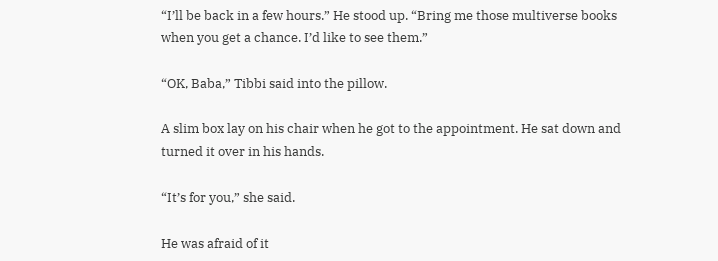“I’ll be back in a few hours.” He stood up. “Bring me those multiverse books when you get a chance. I’d like to see them.”

“OK, Baba,” Tibbi said into the pillow.

A slim box lay on his chair when he got to the appointment. He sat down and turned it over in his hands.

“It’s for you,” she said.

He was afraid of it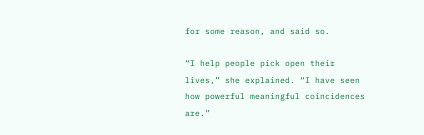for some reason, and said so.

“I help people pick open their lives,” she explained. “I have seen how powerful meaningful coincidences are.”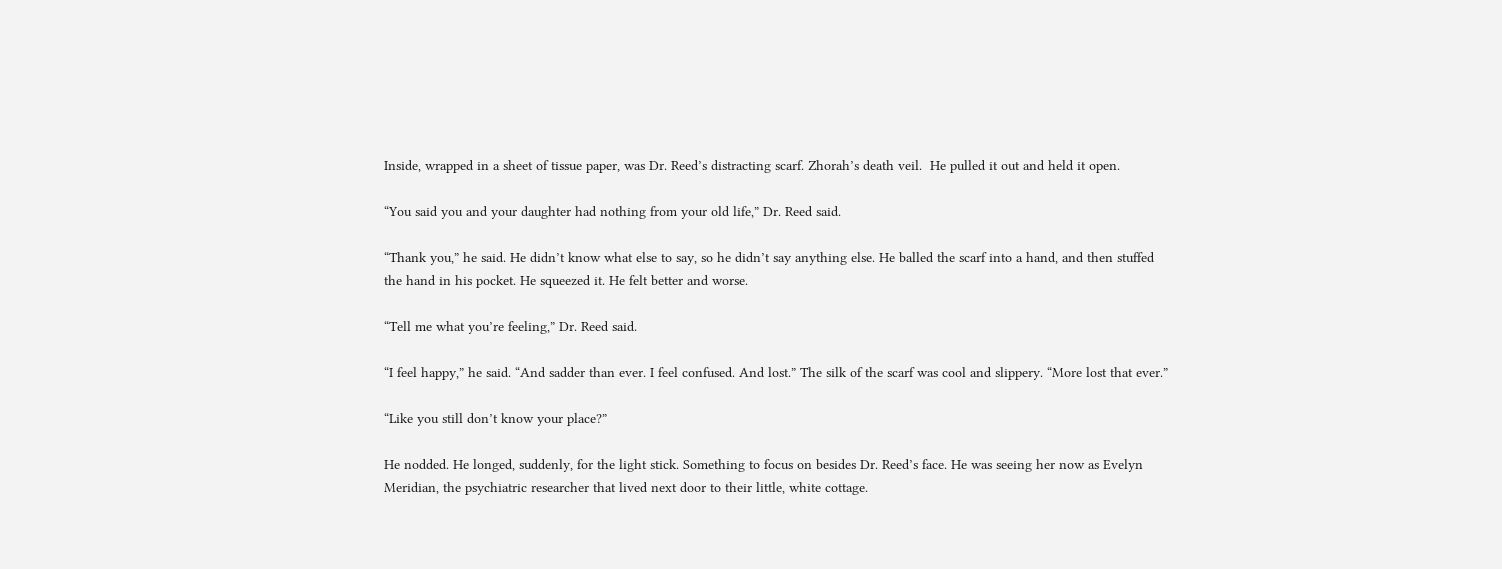Inside, wrapped in a sheet of tissue paper, was Dr. Reed’s distracting scarf. Zhorah’s death veil.  He pulled it out and held it open.

“You said you and your daughter had nothing from your old life,” Dr. Reed said.

“Thank you,” he said. He didn’t know what else to say, so he didn’t say anything else. He balled the scarf into a hand, and then stuffed the hand in his pocket. He squeezed it. He felt better and worse.

“Tell me what you’re feeling,” Dr. Reed said.

“I feel happy,” he said. “And sadder than ever. I feel confused. And lost.” The silk of the scarf was cool and slippery. “More lost that ever.”

“Like you still don’t know your place?”

He nodded. He longed, suddenly, for the light stick. Something to focus on besides Dr. Reed’s face. He was seeing her now as Evelyn Meridian, the psychiatric researcher that lived next door to their little, white cottage.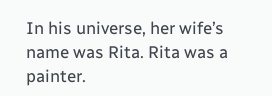In his universe, her wife’s name was Rita. Rita was a painter.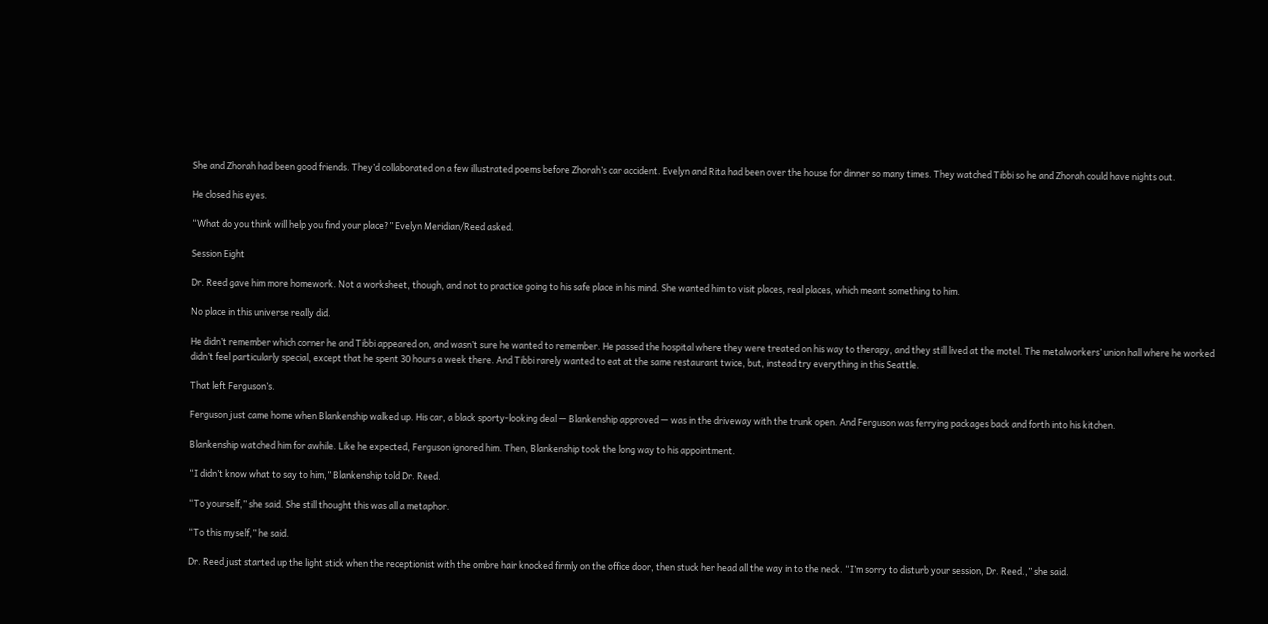She and Zhorah had been good friends. They’d collaborated on a few illustrated poems before Zhorah’s car accident. Evelyn and Rita had been over the house for dinner so many times. They watched Tibbi so he and Zhorah could have nights out.

He closed his eyes.

“What do you think will help you find your place?” Evelyn Meridian/Reed asked.

Session Eight

Dr. Reed gave him more homework. Not a worksheet, though, and not to practice going to his safe place in his mind. She wanted him to visit places, real places, which meant something to him.

No place in this universe really did.

He didn’t remember which corner he and Tibbi appeared on, and wasn’t sure he wanted to remember. He passed the hospital where they were treated on his way to therapy, and they still lived at the motel. The metalworkers’ union hall where he worked didn’t feel particularly special, except that he spent 30 hours a week there. And Tibbi rarely wanted to eat at the same restaurant twice, but, instead try everything in this Seattle.

That left Ferguson’s.

Ferguson just came home when Blankenship walked up. His car, a black sporty-looking deal — Blankenship approved — was in the driveway with the trunk open. And Ferguson was ferrying packages back and forth into his kitchen.

Blankenship watched him for awhile. Like he expected, Ferguson ignored him. Then, Blankenship took the long way to his appointment.

“I didn’t know what to say to him,” Blankenship told Dr. Reed.

“To yourself,” she said. She still thought this was all a metaphor.

“To this myself,” he said.

Dr. Reed just started up the light stick when the receptionist with the ombre hair knocked firmly on the office door, then stuck her head all the way in to the neck. “I’m sorry to disturb your session, Dr. Reed.,” she said.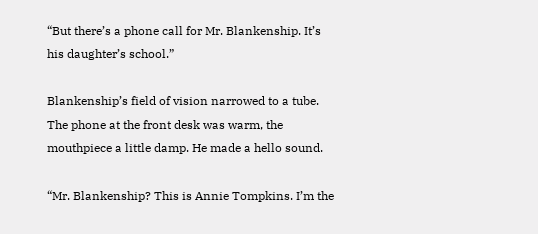“But there’s a phone call for Mr. Blankenship. It’s his daughter’s school.”

Blankenship’s field of vision narrowed to a tube. The phone at the front desk was warm, the mouthpiece a little damp. He made a hello sound.

“Mr. Blankenship? This is Annie Tompkins. I’m the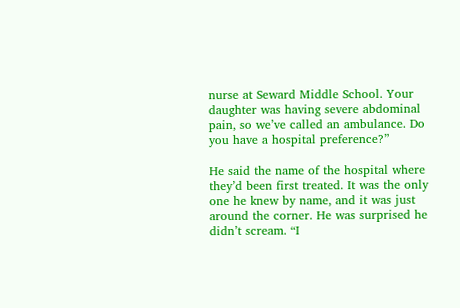nurse at Seward Middle School. Your daughter was having severe abdominal pain, so we’ve called an ambulance. Do you have a hospital preference?”

He said the name of the hospital where they’d been first treated. It was the only one he knew by name, and it was just around the corner. He was surprised he didn’t scream. “I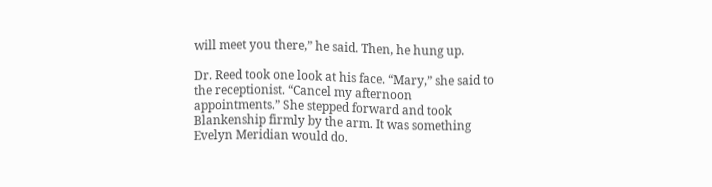will meet you there,” he said. Then, he hung up.

Dr. Reed took one look at his face. “Mary,” she said to the receptionist. “Cancel my afternoon appointments.” She stepped forward and took Blankenship firmly by the arm. It was something Evelyn Meridian would do.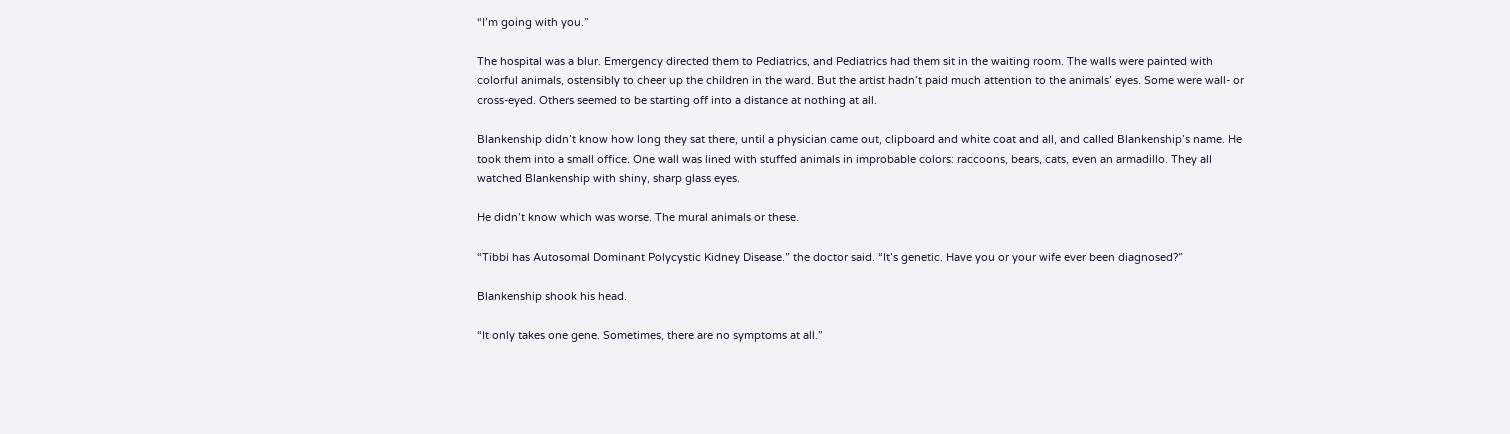“I’m going with you.”

The hospital was a blur. Emergency directed them to Pediatrics, and Pediatrics had them sit in the waiting room. The walls were painted with colorful animals, ostensibly to cheer up the children in the ward. But the artist hadn’t paid much attention to the animals’ eyes. Some were wall- or cross-eyed. Others seemed to be starting off into a distance at nothing at all.

Blankenship didn’t know how long they sat there, until a physician came out, clipboard and white coat and all, and called Blankenship’s name. He took them into a small office. One wall was lined with stuffed animals in improbable colors: raccoons, bears, cats, even an armadillo. They all watched Blankenship with shiny, sharp glass eyes.

He didn’t know which was worse. The mural animals or these.

“Tibbi has Autosomal Dominant Polycystic Kidney Disease.” the doctor said. “It’s genetic. Have you or your wife ever been diagnosed?”

Blankenship shook his head.

“It only takes one gene. Sometimes, there are no symptoms at all.”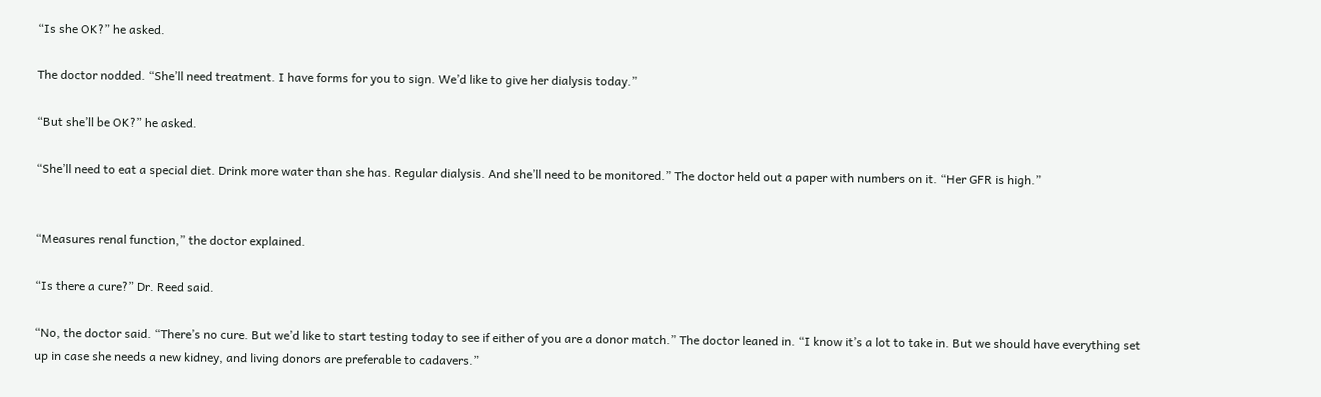“Is she OK?” he asked.

The doctor nodded. “She’ll need treatment. I have forms for you to sign. We’d like to give her dialysis today.”

“But she’ll be OK?” he asked.

“She’ll need to eat a special diet. Drink more water than she has. Regular dialysis. And she’ll need to be monitored.” The doctor held out a paper with numbers on it. “Her GFR is high.”


“Measures renal function,” the doctor explained.

“Is there a cure?” Dr. Reed said.

“No, the doctor said. “There’s no cure. But we’d like to start testing today to see if either of you are a donor match.” The doctor leaned in. “I know it’s a lot to take in. But we should have everything set up in case she needs a new kidney, and living donors are preferable to cadavers.”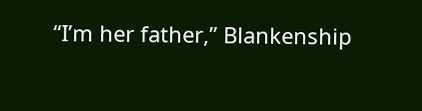“I’m her father,” Blankenship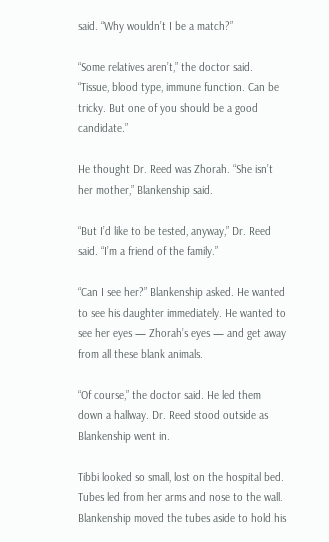said. “Why wouldn’t I be a match?”

“Some relatives aren’t,” the doctor said. “Tissue, blood type, immune function. Can be tricky. But one of you should be a good candidate.”

He thought Dr. Reed was Zhorah. “She isn’t her mother,” Blankenship said.

“But I’d like to be tested, anyway,” Dr. Reed said. “I’m a friend of the family.”

“Can I see her?” Blankenship asked. He wanted to see his daughter immediately. He wanted to see her eyes — Zhorah’s eyes — and get away from all these blank animals.

“Of course,” the doctor said. He led them down a hallway. Dr. Reed stood outside as Blankenship went in.

Tibbi looked so small, lost on the hospital bed. Tubes led from her arms and nose to the wall. Blankenship moved the tubes aside to hold his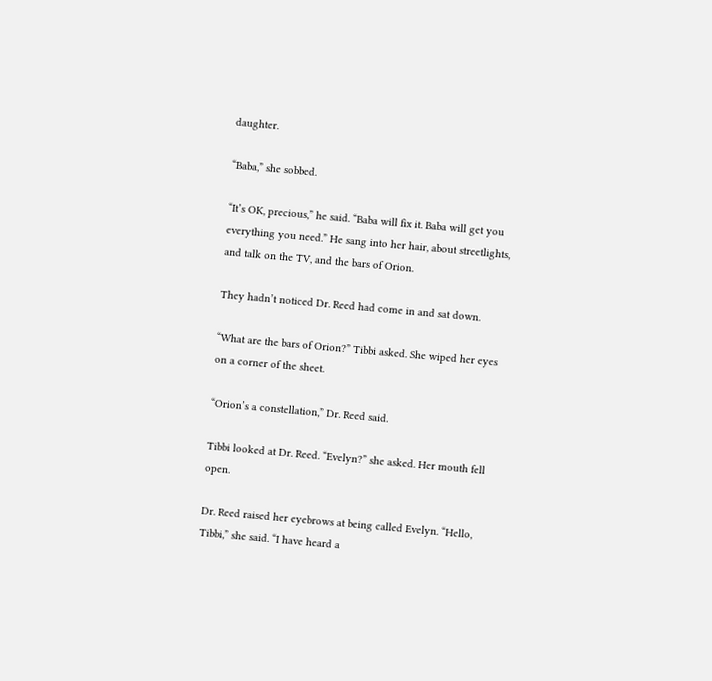daughter.

“Baba,” she sobbed.

“It’s OK, precious,” he said. “Baba will fix it. Baba will get you everything you need.” He sang into her hair, about streetlights, and talk on the TV, and the bars of Orion.

They hadn’t noticed Dr. Reed had come in and sat down.

“What are the bars of Orion?” Tibbi asked. She wiped her eyes on a corner of the sheet.

“Orion’s a constellation,” Dr. Reed said.

Tibbi looked at Dr. Reed. “Evelyn?” she asked. Her mouth fell open.

Dr. Reed raised her eyebrows at being called Evelyn. “Hello, Tibbi,” she said. “I have heard a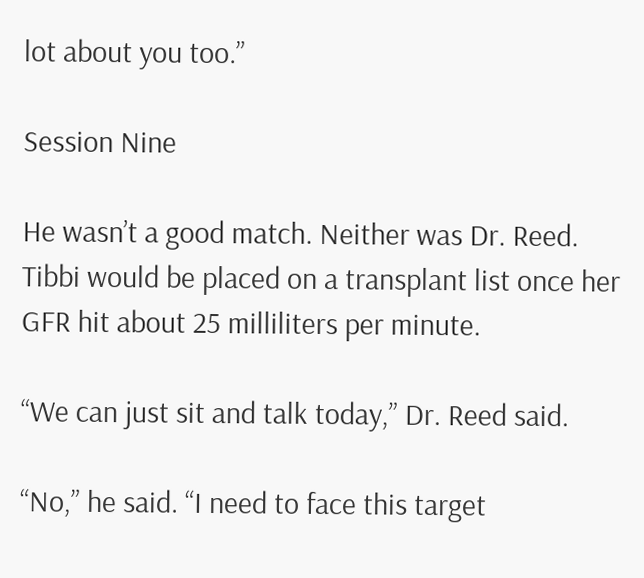lot about you too.”

Session Nine

He wasn’t a good match. Neither was Dr. Reed. Tibbi would be placed on a transplant list once her GFR hit about 25 milliliters per minute.

“We can just sit and talk today,” Dr. Reed said.

“No,” he said. “I need to face this target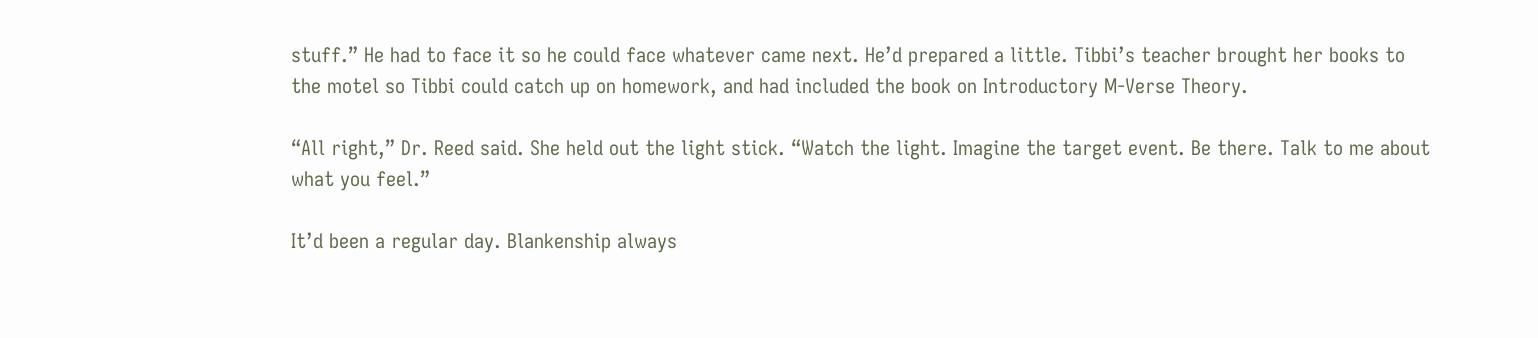stuff.” He had to face it so he could face whatever came next. He’d prepared a little. Tibbi’s teacher brought her books to the motel so Tibbi could catch up on homework, and had included the book on Introductory M-Verse Theory.

“All right,” Dr. Reed said. She held out the light stick. “Watch the light. Imagine the target event. Be there. Talk to me about what you feel.”

It’d been a regular day. Blankenship always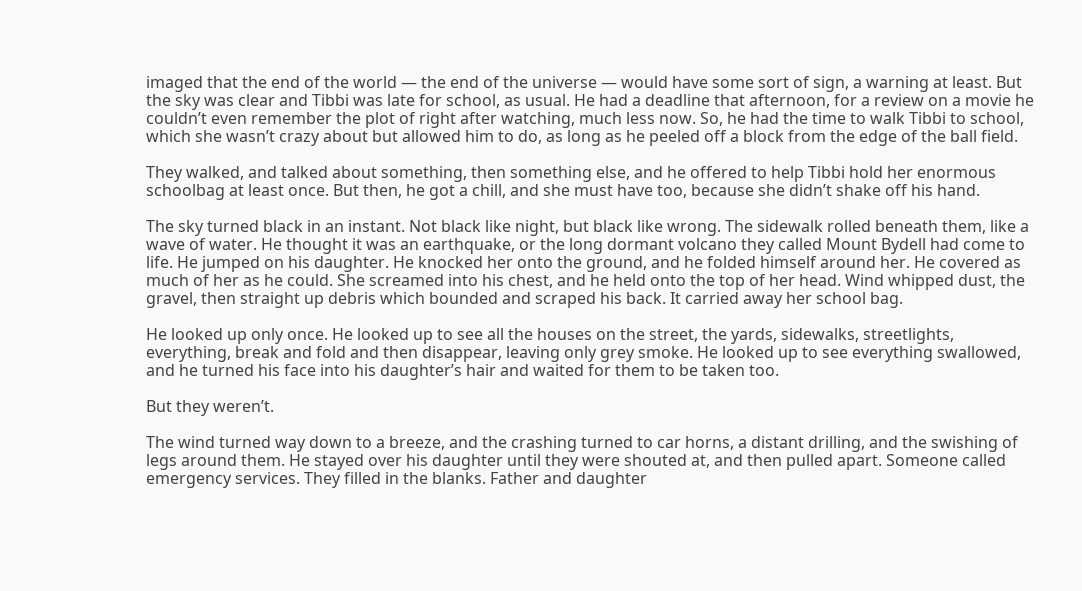imaged that the end of the world — the end of the universe — would have some sort of sign, a warning at least. But the sky was clear and Tibbi was late for school, as usual. He had a deadline that afternoon, for a review on a movie he couldn’t even remember the plot of right after watching, much less now. So, he had the time to walk Tibbi to school, which she wasn’t crazy about but allowed him to do, as long as he peeled off a block from the edge of the ball field.

They walked, and talked about something, then something else, and he offered to help Tibbi hold her enormous schoolbag at least once. But then, he got a chill, and she must have too, because she didn’t shake off his hand.

The sky turned black in an instant. Not black like night, but black like wrong. The sidewalk rolled beneath them, like a wave of water. He thought it was an earthquake, or the long dormant volcano they called Mount Bydell had come to life. He jumped on his daughter. He knocked her onto the ground, and he folded himself around her. He covered as much of her as he could. She screamed into his chest, and he held onto the top of her head. Wind whipped dust, the gravel, then straight up debris which bounded and scraped his back. It carried away her school bag.

He looked up only once. He looked up to see all the houses on the street, the yards, sidewalks, streetlights, everything, break and fold and then disappear, leaving only grey smoke. He looked up to see everything swallowed, and he turned his face into his daughter’s hair and waited for them to be taken too.

But they weren’t.

The wind turned way down to a breeze, and the crashing turned to car horns, a distant drilling, and the swishing of legs around them. He stayed over his daughter until they were shouted at, and then pulled apart. Someone called emergency services. They filled in the blanks. Father and daughter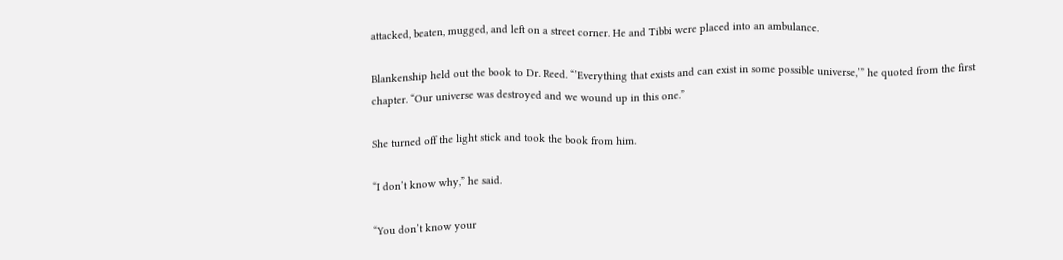attacked, beaten, mugged, and left on a street corner. He and Tibbi were placed into an ambulance.

Blankenship held out the book to Dr. Reed. “’Everything that exists and can exist in some possible universe,’” he quoted from the first chapter. “Our universe was destroyed and we wound up in this one.”

She turned off the light stick and took the book from him.

“I don’t know why,” he said.

“You don’t know your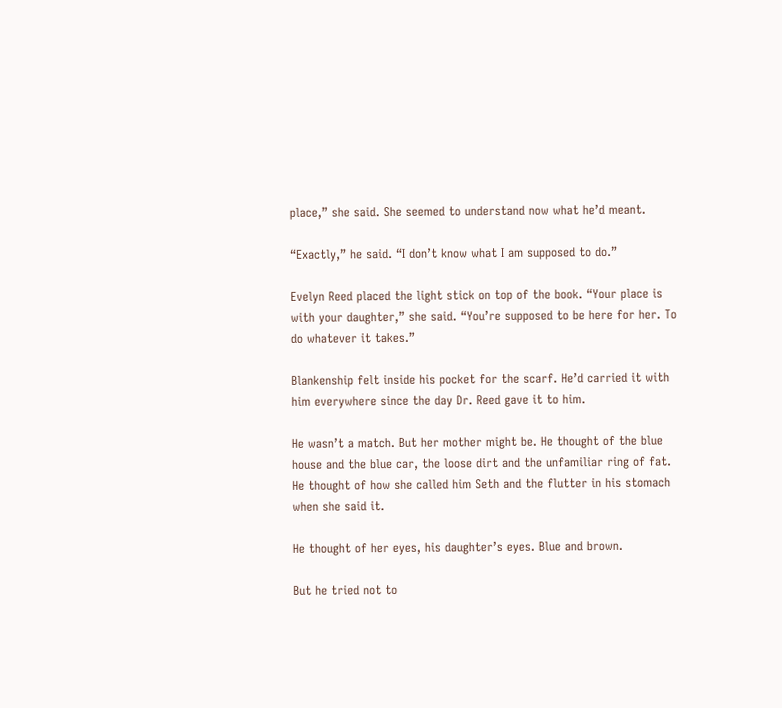place,” she said. She seemed to understand now what he’d meant.

“Exactly,” he said. “I don’t know what I am supposed to do.”

Evelyn Reed placed the light stick on top of the book. “Your place is with your daughter,” she said. “You’re supposed to be here for her. To do whatever it takes.”

Blankenship felt inside his pocket for the scarf. He’d carried it with him everywhere since the day Dr. Reed gave it to him.

He wasn’t a match. But her mother might be. He thought of the blue house and the blue car, the loose dirt and the unfamiliar ring of fat. He thought of how she called him Seth and the flutter in his stomach when she said it.

He thought of her eyes, his daughter’s eyes. Blue and brown.

But he tried not to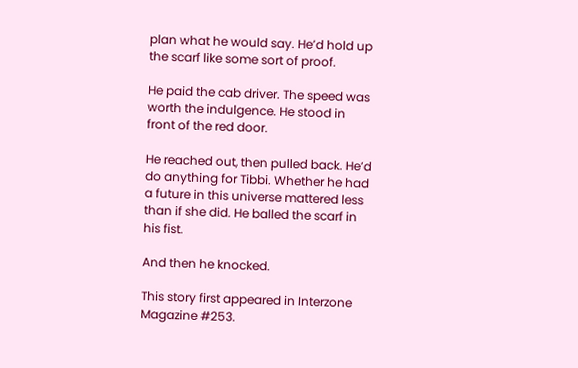plan what he would say. He’d hold up the scarf like some sort of proof.

He paid the cab driver. The speed was worth the indulgence. He stood in front of the red door.

He reached out, then pulled back. He’d do anything for Tibbi. Whether he had a future in this universe mattered less than if she did. He balled the scarf in his fist.

And then he knocked.

This story first appeared in Interzone Magazine #253.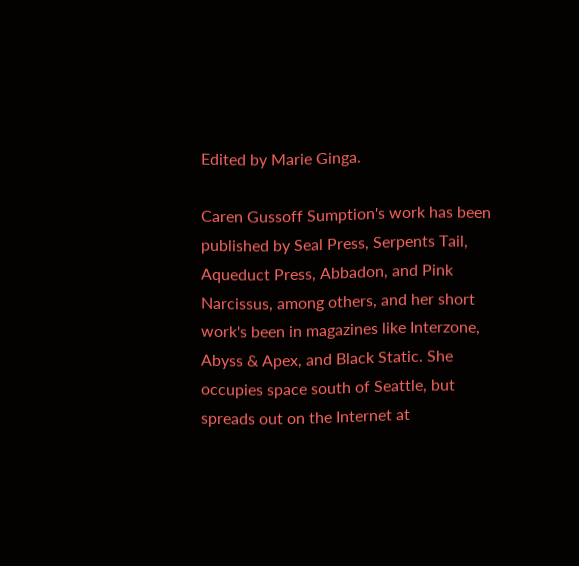Edited by Marie Ginga.

Caren Gussoff Sumption's work has been published by Seal Press, Serpents Tail, Aqueduct Press, Abbadon, and Pink Narcissus, among others, and her short work's been in magazines like Interzone, Abyss & Apex, and Black Static. She occupies space south of Seattle, but spreads out on the Internet at